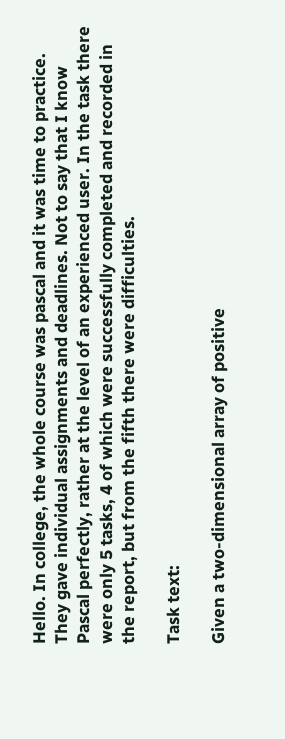Hello. In college, the whole course was pascal and it was time to practice. They gave individual assignments and deadlines. Not to say that I know Pascal perfectly, rather at the level of an experienced user. In the task there were only 5 tasks, 4 of which were successfully completed and recorded in the report, but from the fifth there were difficulties.

Task text:

Given a two-dimensional array of positive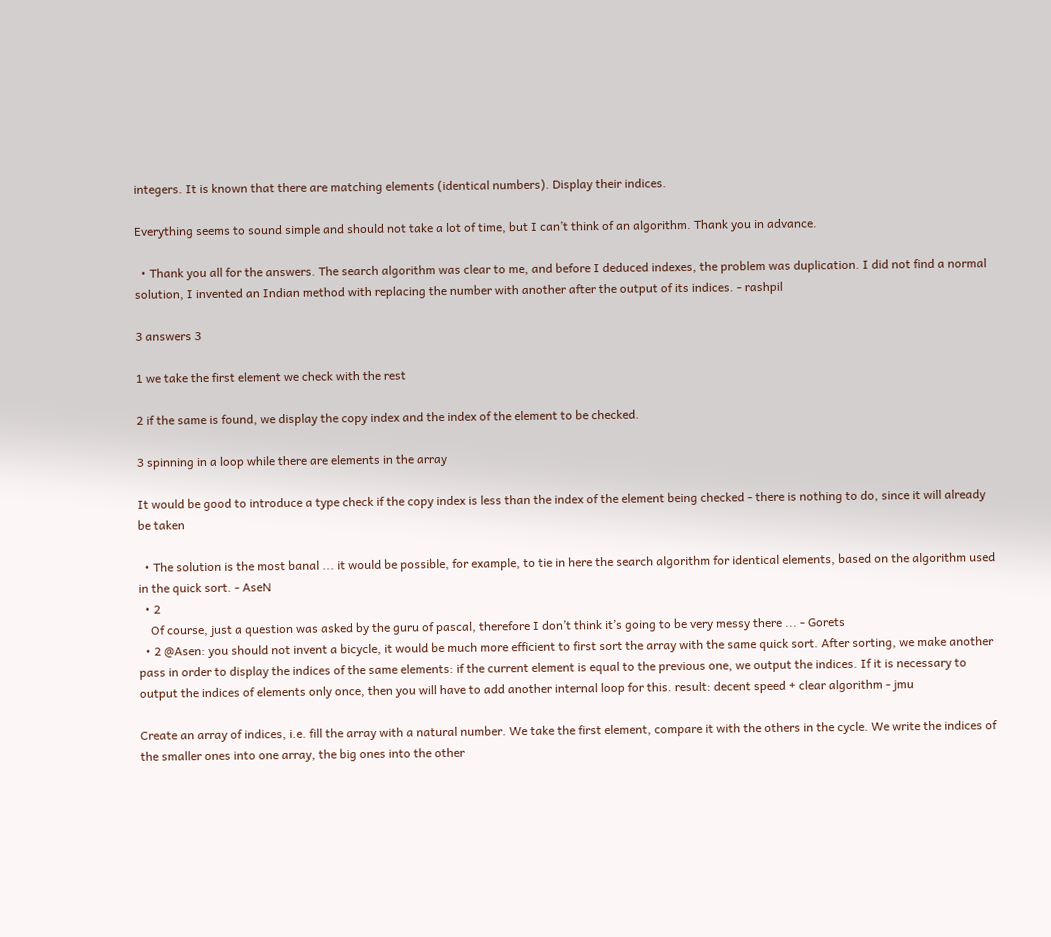integers. It is known that there are matching elements (identical numbers). Display their indices.

Everything seems to sound simple and should not take a lot of time, but I can’t think of an algorithm. Thank you in advance.

  • Thank you all for the answers. The search algorithm was clear to me, and before I deduced indexes, the problem was duplication. I did not find a normal solution, I invented an Indian method with replacing the number with another after the output of its indices. - rashpil

3 answers 3

1 we take the first element we check with the rest

2 if the same is found, we display the copy index and the index of the element to be checked.

3 spinning in a loop while there are elements in the array

It would be good to introduce a type check if the copy index is less than the index of the element being checked - there is nothing to do, since it will already be taken

  • The solution is the most banal ... it would be possible, for example, to tie in here the search algorithm for identical elements, based on the algorithm used in the quick sort. - AseN
  • 2
    Of course, just a question was asked by the guru of pascal, therefore I don’t think it’s going to be very messy there ... - Gorets
  • 2 @Asen: you should not invent a bicycle, it would be much more efficient to first sort the array with the same quick sort. After sorting, we make another pass in order to display the indices of the same elements: if the current element is equal to the previous one, we output the indices. If it is necessary to output the indices of elements only once, then you will have to add another internal loop for this. result: decent speed + clear algorithm - jmu

Create an array of indices, i.e. fill the array with a natural number. We take the first element, compare it with the others in the cycle. We write the indices of the smaller ones into one array, the big ones into the other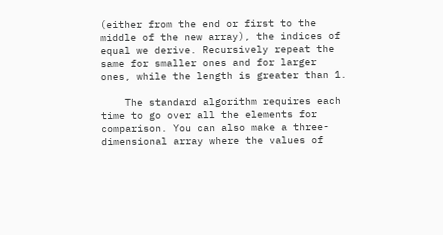(either from the end or first to the middle of the new array), the indices of equal we derive. Recursively repeat the same for smaller ones and for larger ones, while the length is greater than 1.

    The standard algorithm requires each time to go over all the elements for comparison. You can also make a three-dimensional array where the values of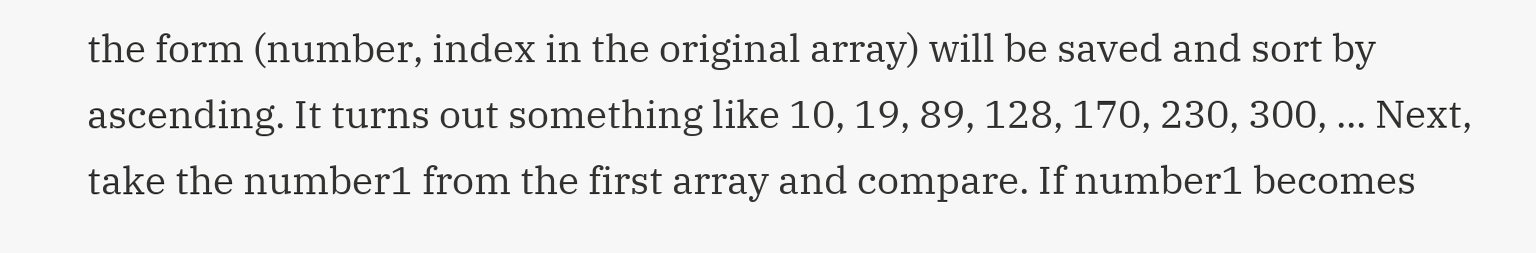the form (number, index in the original array) will be saved and sort by ascending. It turns out something like 10, 19, 89, 128, 170, 230, 300, ... Next, take the number1 from the first array and compare. If number1 becomes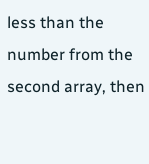less than the number from the second array, then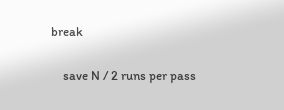break

    save N / 2 runs per pass